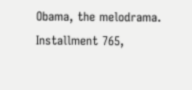Obama, the melodrama. Installment 765,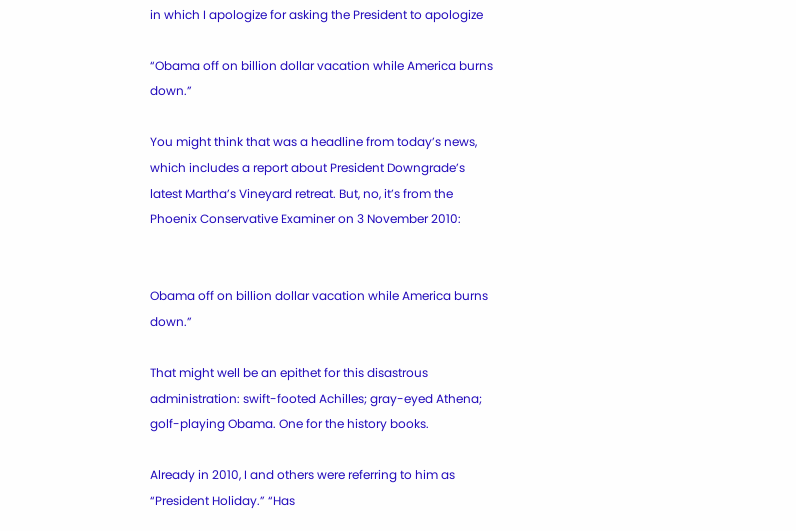in which I apologize for asking the President to apologize

“Obama off on billion dollar vacation while America burns down.”

You might think that was a headline from today’s news, which includes a report about President Downgrade’s latest Martha’s Vineyard retreat. But, no, it’s from the Phoenix Conservative Examiner on 3 November 2010:


Obama off on billion dollar vacation while America burns down.”

That might well be an epithet for this disastrous administration: swift-footed Achilles; gray-eyed Athena; golf-playing Obama. One for the history books.

Already in 2010, I and others were referring to him as “President Holiday.” “Has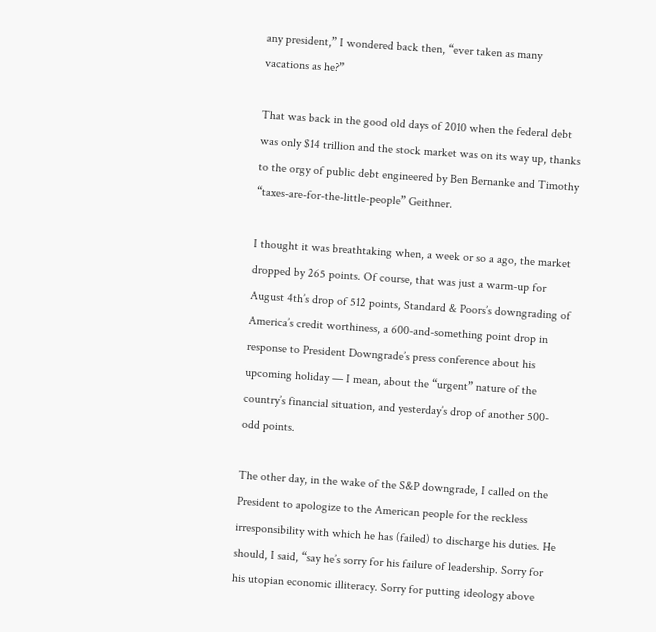any president,” I wondered back then, “ever taken as many vacations as he?”

That was back in the good old days of 2010 when the federal debt was only $14 trillion and the stock market was on its way up, thanks to the orgy of public debt engineered by Ben Bernanke and Timothy “taxes-are-for-the-little-people” Geithner.

I thought it was breathtaking when, a week or so a ago, the market dropped by 265 points. Of course, that was just a warm-up for August 4th’s drop of 512 points, Standard & Poors’s downgrading of America’s credit worthiness, a 600-and-something point drop in response to President Downgrade’s press conference about his upcoming holiday — I mean, about the “urgent” nature of the country’s financial situation, and yesterday’s drop of another 500-odd points.

The other day, in the wake of the S&P downgrade, I called on the President to apologize to the American people for the reckless irresponsibility with which he has (failed) to discharge his duties. He should, I said, “say he’s sorry for his failure of leadership. Sorry for his utopian economic illiteracy. Sorry for putting ideology above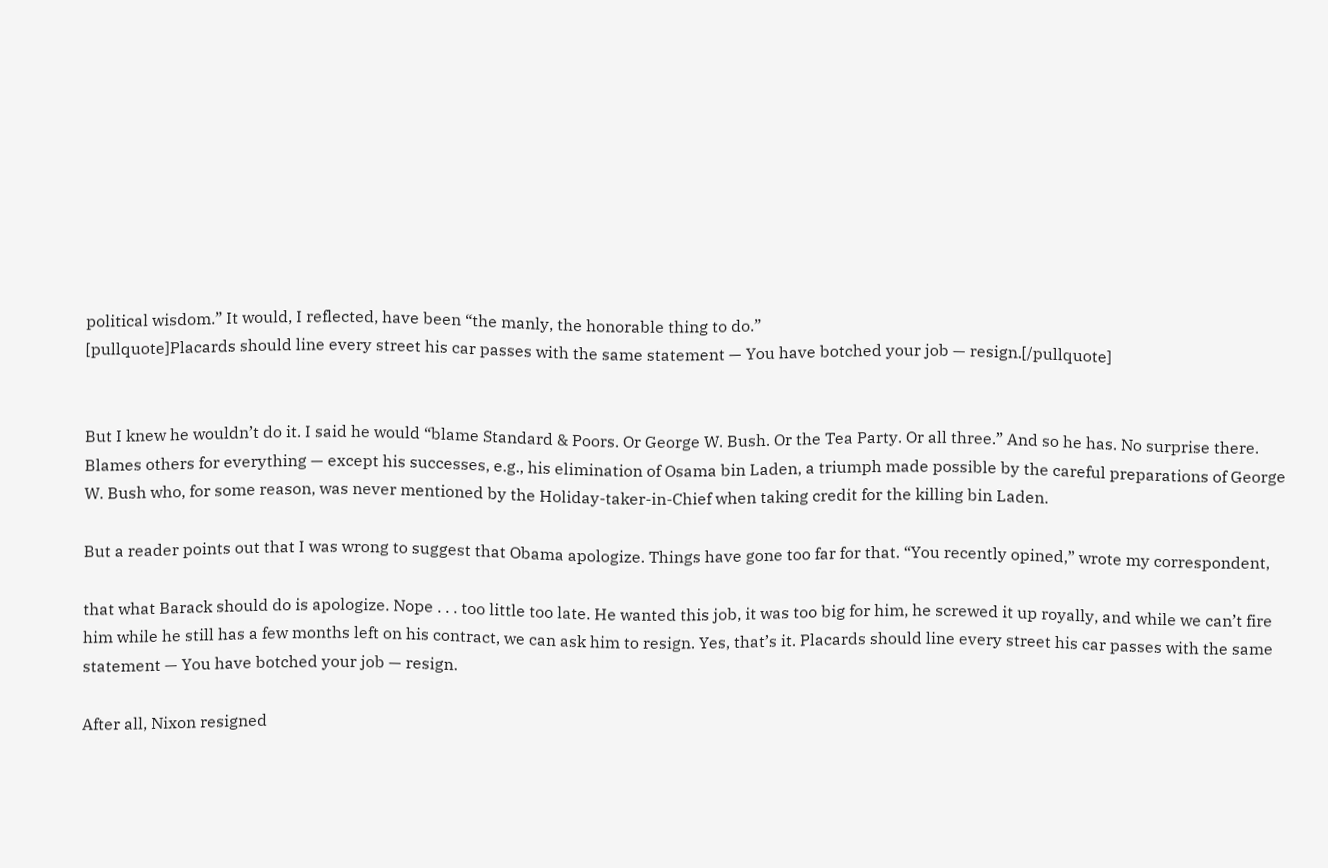political wisdom.” It would, I reflected, have been “the manly, the honorable thing to do.”
[pullquote]Placards should line every street his car passes with the same statement — You have botched your job — resign.[/pullquote]


But I knew he wouldn’t do it. I said he would “blame Standard & Poors. Or George W. Bush. Or the Tea Party. Or all three.” And so he has. No surprise there. Blames others for everything — except his successes, e.g., his elimination of Osama bin Laden, a triumph made possible by the careful preparations of George W. Bush who, for some reason, was never mentioned by the Holiday-taker-in-Chief when taking credit for the killing bin Laden.

But a reader points out that I was wrong to suggest that Obama apologize. Things have gone too far for that. “You recently opined,” wrote my correspondent,

that what Barack should do is apologize. Nope . . . too little too late. He wanted this job, it was too big for him, he screwed it up royally, and while we can’t fire him while he still has a few months left on his contract, we can ask him to resign. Yes, that’s it. Placards should line every street his car passes with the same statement — You have botched your job — resign.

After all, Nixon resigned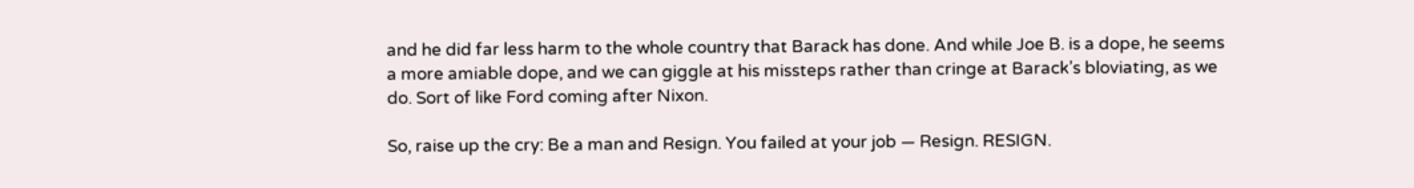and he did far less harm to the whole country that Barack has done. And while Joe B. is a dope, he seems a more amiable dope, and we can giggle at his missteps rather than cringe at Barack’s bloviating, as we do. Sort of like Ford coming after Nixon.

So, raise up the cry: Be a man and Resign. You failed at your job — Resign. RESIGN.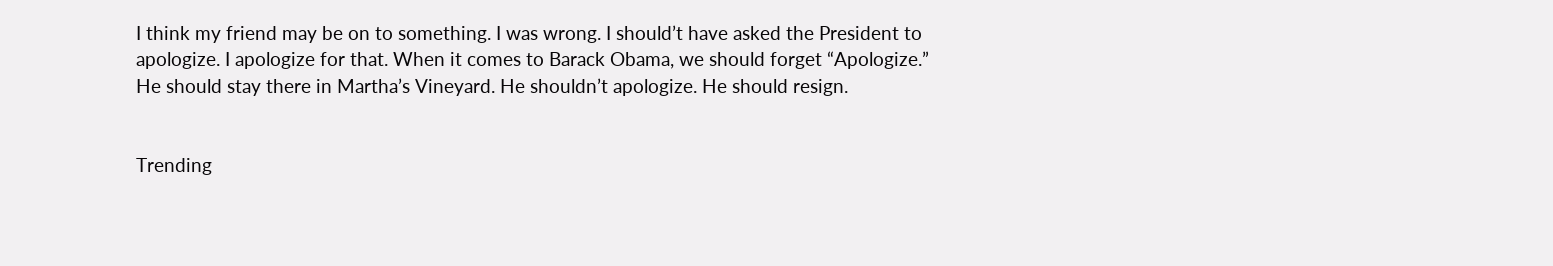I think my friend may be on to something. I was wrong. I should’t have asked the President to apologize. I apologize for that. When it comes to Barack Obama, we should forget “Apologize.” He should stay there in Martha’s Vineyard. He shouldn’t apologize. He should resign.


Trending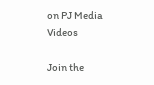on PJ Media Videos

Join the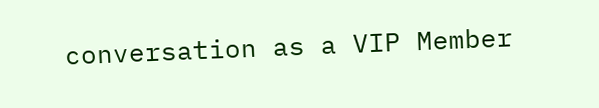conversation as a VIP Member